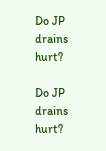Do JP drains hurt?

Do JP drains hurt?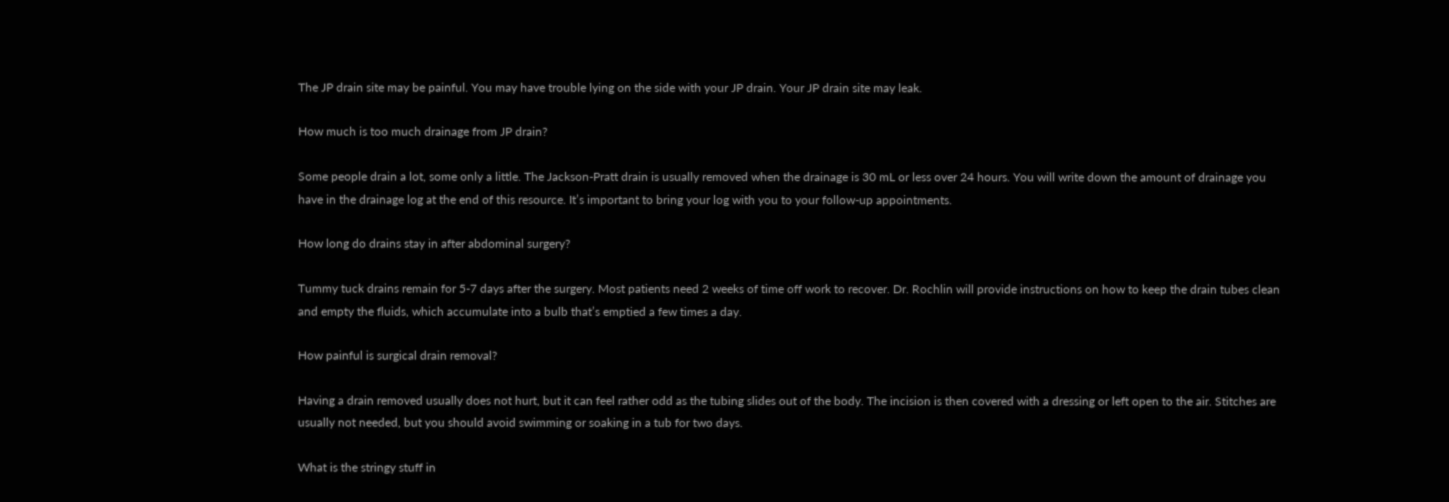The JP drain site may be painful. You may have trouble lying on the side with your JP drain. Your JP drain site may leak.

How much is too much drainage from JP drain?

Some people drain a lot, some only a little. The Jackson-Pratt drain is usually removed when the drainage is 30 mL or less over 24 hours. You will write down the amount of drainage you have in the drainage log at the end of this resource. It’s important to bring your log with you to your follow-up appointments.

How long do drains stay in after abdominal surgery?

Tummy tuck drains remain for 5-7 days after the surgery. Most patients need 2 weeks of time off work to recover. Dr. Rochlin will provide instructions on how to keep the drain tubes clean and empty the fluids, which accumulate into a bulb that’s emptied a few times a day.

How painful is surgical drain removal?

Having a drain removed usually does not hurt, but it can feel rather odd as the tubing slides out of the body. The incision is then covered with a dressing or left open to the air. Stitches are usually not needed, but you should avoid swimming or soaking in a tub for two days.

What is the stringy stuff in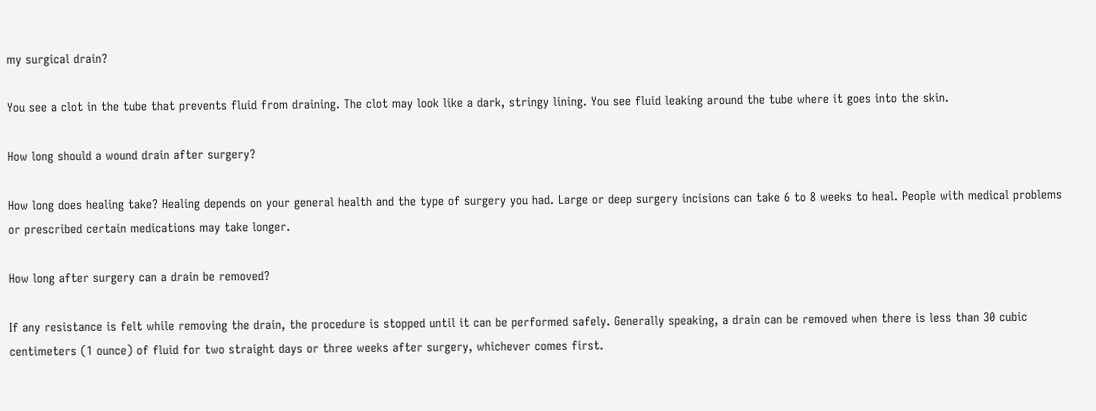my surgical drain?

You see a clot in the tube that prevents fluid from draining. The clot may look like a dark, stringy lining. You see fluid leaking around the tube where it goes into the skin.

How long should a wound drain after surgery?

How long does healing take? Healing depends on your general health and the type of surgery you had. Large or deep surgery incisions can take 6 to 8 weeks to heal. People with medical problems or prescribed certain medications may take longer.

How long after surgery can a drain be removed?

If any resistance is felt while removing the drain, the procedure is stopped until it can be performed safely. Generally speaking, a drain can be removed when there is less than 30 cubic centimeters (1 ounce) of fluid for two straight days or three weeks after surgery, whichever comes first.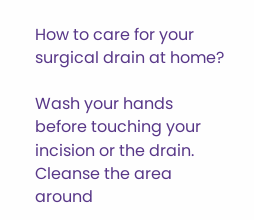How to care for your surgical drain at home?

Wash your hands before touching your incision or the drain. Cleanse the area around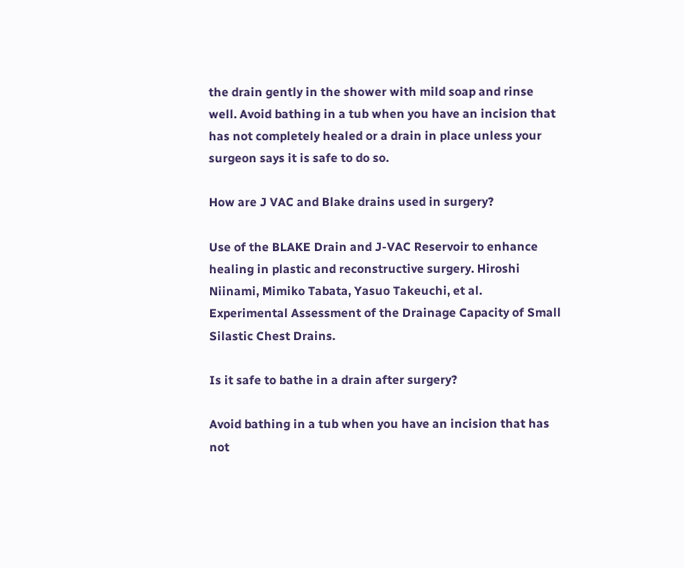the drain gently in the shower with mild soap and rinse well. Avoid bathing in a tub when you have an incision that has not completely healed or a drain in place unless your surgeon says it is safe to do so.

How are J VAC and Blake drains used in surgery?

Use of the BLAKE Drain and J-VAC Reservoir to enhance healing in plastic and reconstructive surgery. Hiroshi Niinami, Mimiko Tabata, Yasuo Takeuchi, et al. Experimental Assessment of the Drainage Capacity of Small Silastic Chest Drains.

Is it safe to bathe in a drain after surgery?

Avoid bathing in a tub when you have an incision that has not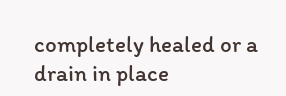completely healed or a drain in place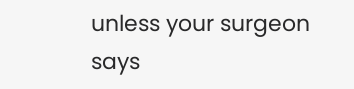unless your surgeon says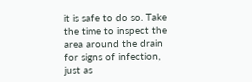it is safe to do so. Take the time to inspect the area around the drain for signs of infection, just as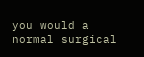you would a normal surgical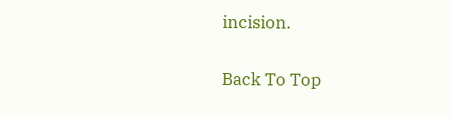incision.

Back To Top